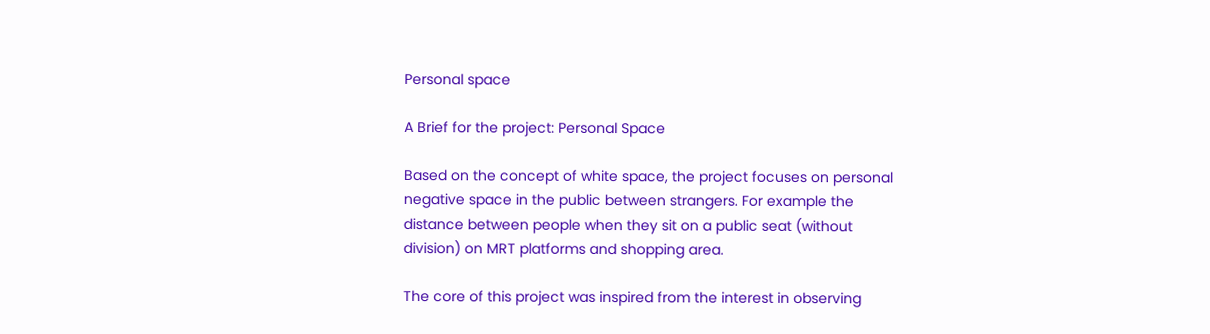Personal space

A Brief for the project: Personal Space

Based on the concept of white space, the project focuses on personal negative space in the public between strangers. For example the distance between people when they sit on a public seat (without division) on MRT platforms and shopping area.

The core of this project was inspired from the interest in observing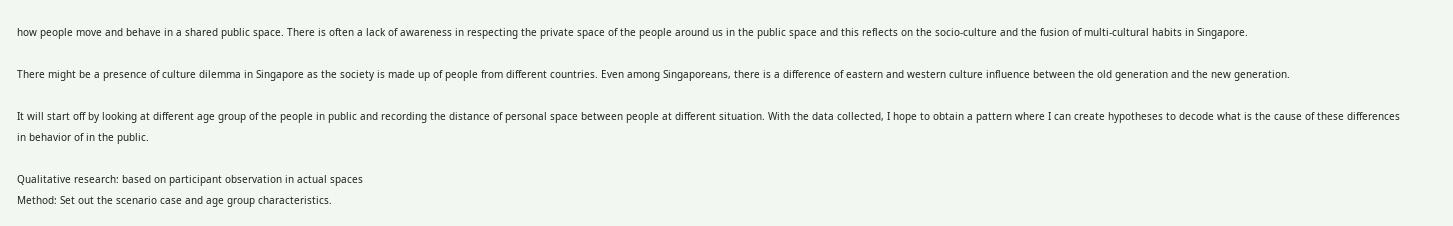how people move and behave in a shared public space. There is often a lack of awareness in respecting the private space of the people around us in the public space and this reflects on the socio-culture and the fusion of multi-cultural habits in Singapore.

There might be a presence of culture dilemma in Singapore as the society is made up of people from different countries. Even among Singaporeans, there is a difference of eastern and western culture influence between the old generation and the new generation.

It will start off by looking at different age group of the people in public and recording the distance of personal space between people at different situation. With the data collected, I hope to obtain a pattern where I can create hypotheses to decode what is the cause of these differences in behavior of in the public.

Qualitative research: based on participant observation in actual spaces
Method: Set out the scenario case and age group characteristics.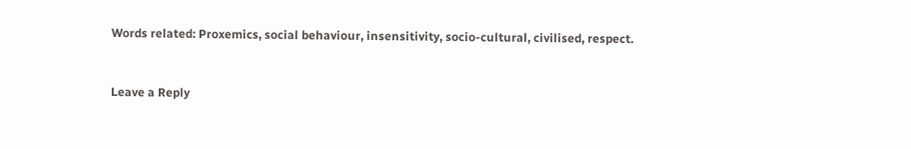Words related: Proxemics, social behaviour, insensitivity, socio-cultural, civilised, respect.


Leave a Reply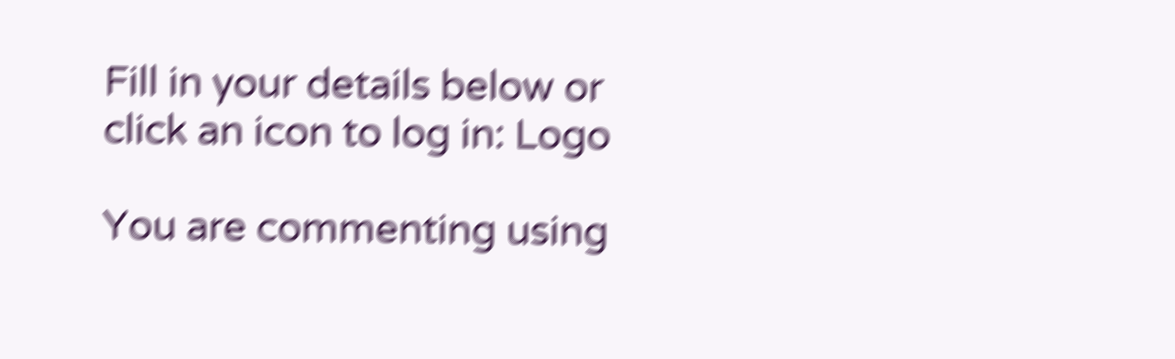Fill in your details below or click an icon to log in: Logo

You are commenting using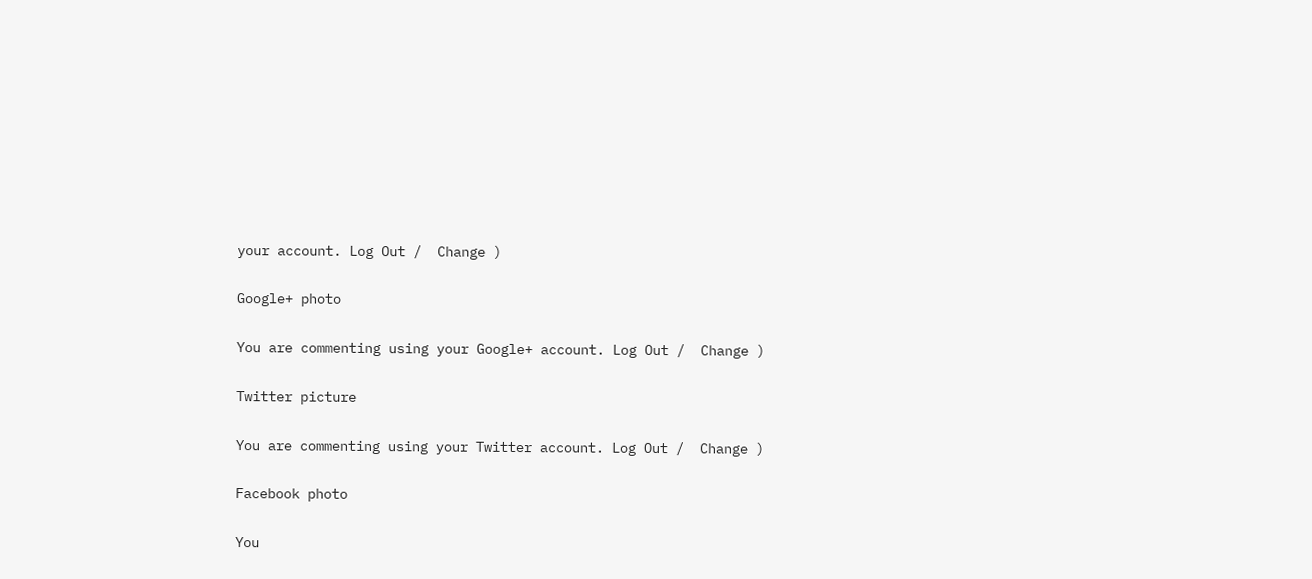your account. Log Out /  Change )

Google+ photo

You are commenting using your Google+ account. Log Out /  Change )

Twitter picture

You are commenting using your Twitter account. Log Out /  Change )

Facebook photo

You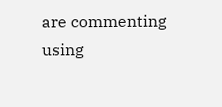are commenting using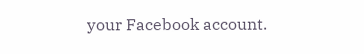your Facebook account.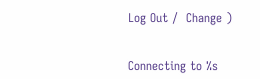Log Out /  Change )


Connecting to %s